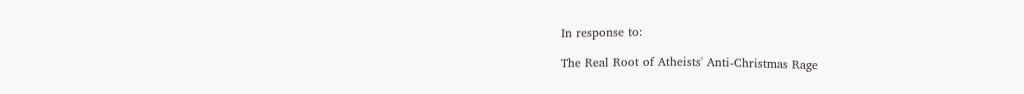In response to:

The Real Root of Atheists' Anti-Christmas Rage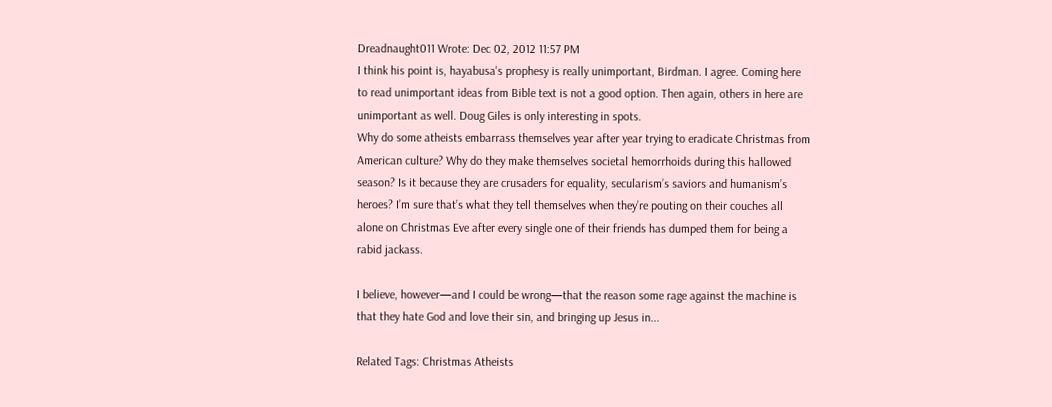Dreadnaught011 Wrote: Dec 02, 2012 11:57 PM
I think his point is, hayabusa's prophesy is really unimportant, Birdman. I agree. Coming here to read unimportant ideas from Bible text is not a good option. Then again, others in here are unimportant as well. Doug Giles is only interesting in spots.
Why do some atheists embarrass themselves year after year trying to eradicate Christmas from American culture? Why do they make themselves societal hemorrhoids during this hallowed season? Is it because they are crusaders for equality, secularism’s saviors and humanism’s heroes? I’m sure that’s what they tell themselves when they’re pouting on their couches all alone on Christmas Eve after every single one of their friends has dumped them for being a rabid jackass.

I believe, however—and I could be wrong—that the reason some rage against the machine is that they hate God and love their sin, and bringing up Jesus in...

Related Tags: Christmas Atheists